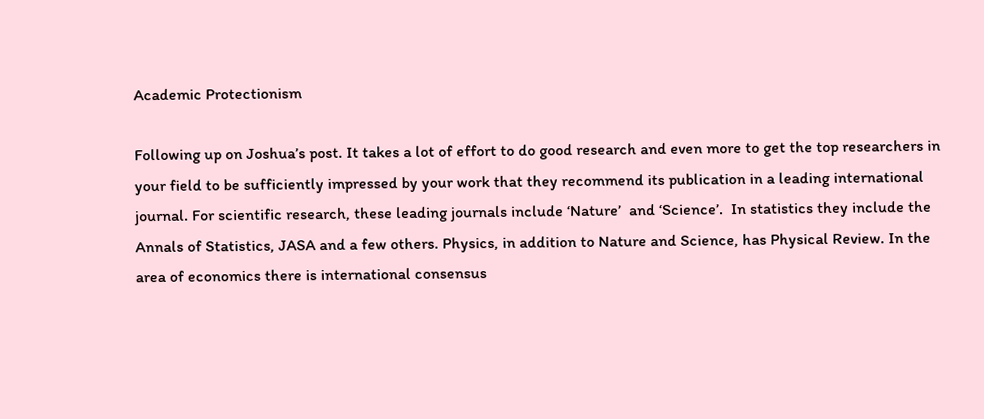Academic Protectionism

Following up on Joshua’s post. It takes a lot of effort to do good research and even more to get the top researchers in your field to be sufficiently impressed by your work that they recommend its publication in a leading international journal. For scientific research, these leading journals include ‘Nature’  and ‘Science’.  In statistics they include the Annals of Statistics, JASA and a few others. Physics, in addition to Nature and Science, has Physical Review. In the area of economics there is international consensus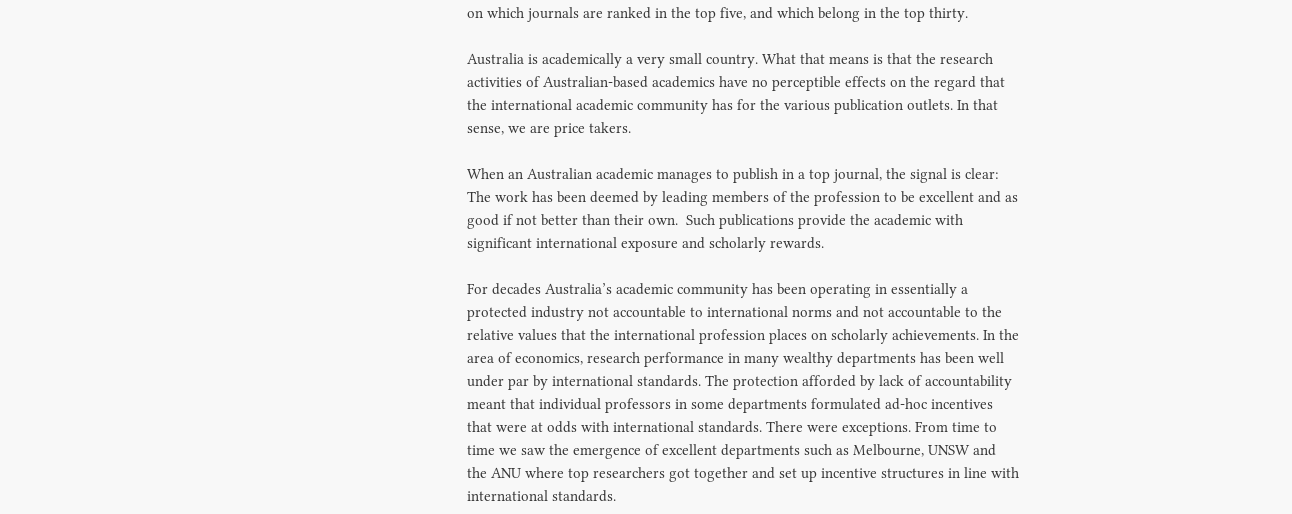on which journals are ranked in the top five, and which belong in the top thirty.

Australia is academically a very small country. What that means is that the research activities of Australian-based academics have no perceptible effects on the regard that the international academic community has for the various publication outlets. In that sense, we are price takers.

When an Australian academic manages to publish in a top journal, the signal is clear: The work has been deemed by leading members of the profession to be excellent and as good if not better than their own.  Such publications provide the academic with significant international exposure and scholarly rewards.

For decades Australia’s academic community has been operating in essentially a protected industry not accountable to international norms and not accountable to the relative values that the international profession places on scholarly achievements. In the area of economics, research performance in many wealthy departments has been well under par by international standards. The protection afforded by lack of accountability meant that individual professors in some departments formulated ad-hoc incentives that were at odds with international standards. There were exceptions. From time to time we saw the emergence of excellent departments such as Melbourne, UNSW and the ANU where top researchers got together and set up incentive structures in line with international standards.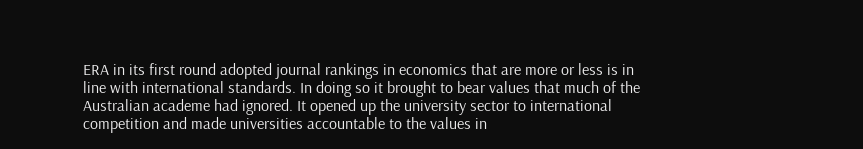ERA in its first round adopted journal rankings in economics that are more or less is in line with international standards. In doing so it brought to bear values that much of the Australian academe had ignored. It opened up the university sector to international competition and made universities accountable to the values in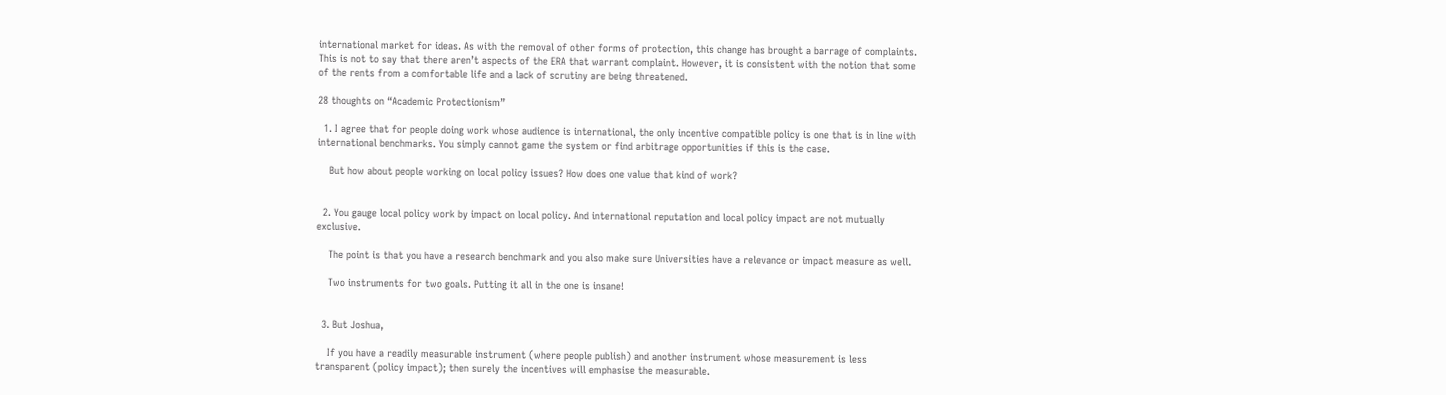international market for ideas. As with the removal of other forms of protection, this change has brought a barrage of complaints. This is not to say that there aren’t aspects of the ERA that warrant complaint. However, it is consistent with the notion that some of the rents from a comfortable life and a lack of scrutiny are being threatened.

28 thoughts on “Academic Protectionism”

  1. I agree that for people doing work whose audience is international, the only incentive compatible policy is one that is in line with international benchmarks. You simply cannot game the system or find arbitrage opportunities if this is the case.

    But how about people working on local policy issues? How does one value that kind of work?


  2. You gauge local policy work by impact on local policy. And international reputation and local policy impact are not mutually exclusive.

    The point is that you have a research benchmark and you also make sure Universities have a relevance or impact measure as well.

    Two instruments for two goals. Putting it all in the one is insane!


  3. But Joshua,

    If you have a readily measurable instrument (where people publish) and another instrument whose measurement is less transparent (policy impact); then surely the incentives will emphasise the measurable.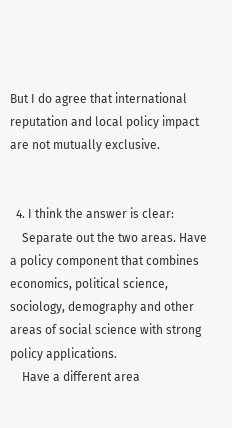But I do agree that international reputation and local policy impact are not mutually exclusive.


  4. I think the answer is clear:
    Separate out the two areas. Have a policy component that combines economics, political science, sociology, demography and other areas of social science with strong policy applications.
    Have a different area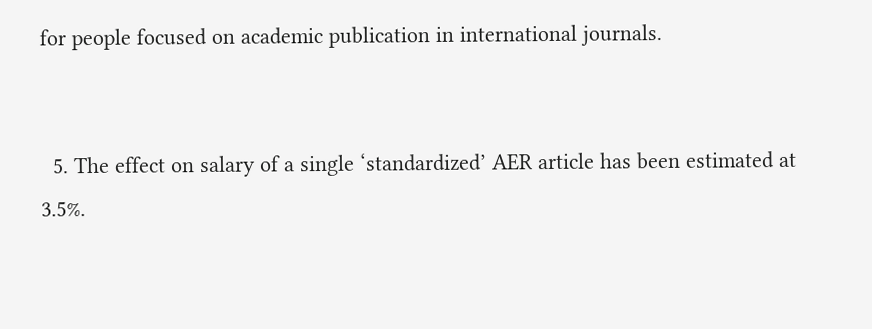for people focused on academic publication in international journals.


  5. The effect on salary of a single ‘standardized’ AER article has been estimated at 3.5%.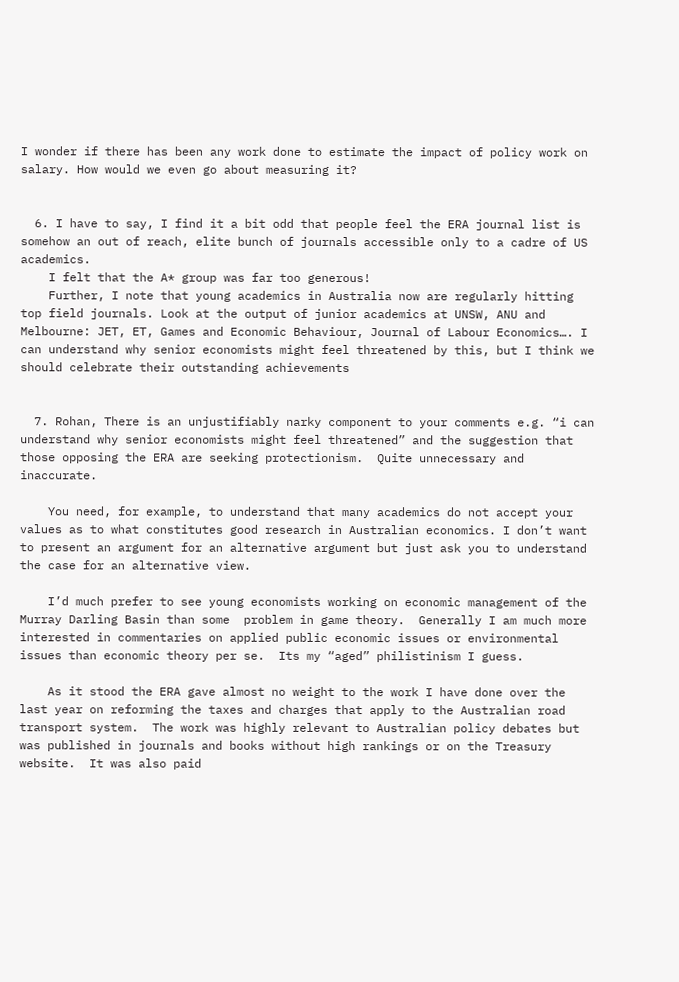I wonder if there has been any work done to estimate the impact of policy work on salary. How would we even go about measuring it?


  6. I have to say, I find it a bit odd that people feel the ERA journal list is somehow an out of reach, elite bunch of journals accessible only to a cadre of US academics.
    I felt that the A* group was far too generous!
    Further, I note that young academics in Australia now are regularly hitting top field journals. Look at the output of junior academics at UNSW, ANU and Melbourne: JET, ET, Games and Economic Behaviour, Journal of Labour Economics…. I can understand why senior economists might feel threatened by this, but I think we should celebrate their outstanding achievements


  7. Rohan, There is an unjustifiably narky component to your comments e.g. “i can understand why senior economists might feel threatened” and the suggestion that those opposing the ERA are seeking protectionism.  Quite unnecessary and inaccurate.

    You need, for example, to understand that many academics do not accept your values as to what constitutes good research in Australian economics. I don’t want to present an argument for an alternative argument but just ask you to understand the case for an alternative view.

    I’d much prefer to see young economists working on economic management of the Murray Darling Basin than some  problem in game theory.  Generally I am much more interested in commentaries on applied public economic issues or environmental issues than economic theory per se.  Its my “aged” philistinism I guess.

    As it stood the ERA gave almost no weight to the work I have done over the last year on reforming the taxes and charges that apply to the Australian road transport system.  The work was highly relevant to Australian policy debates but was published in journals and books without high rankings or on the Treasury website.  It was also paid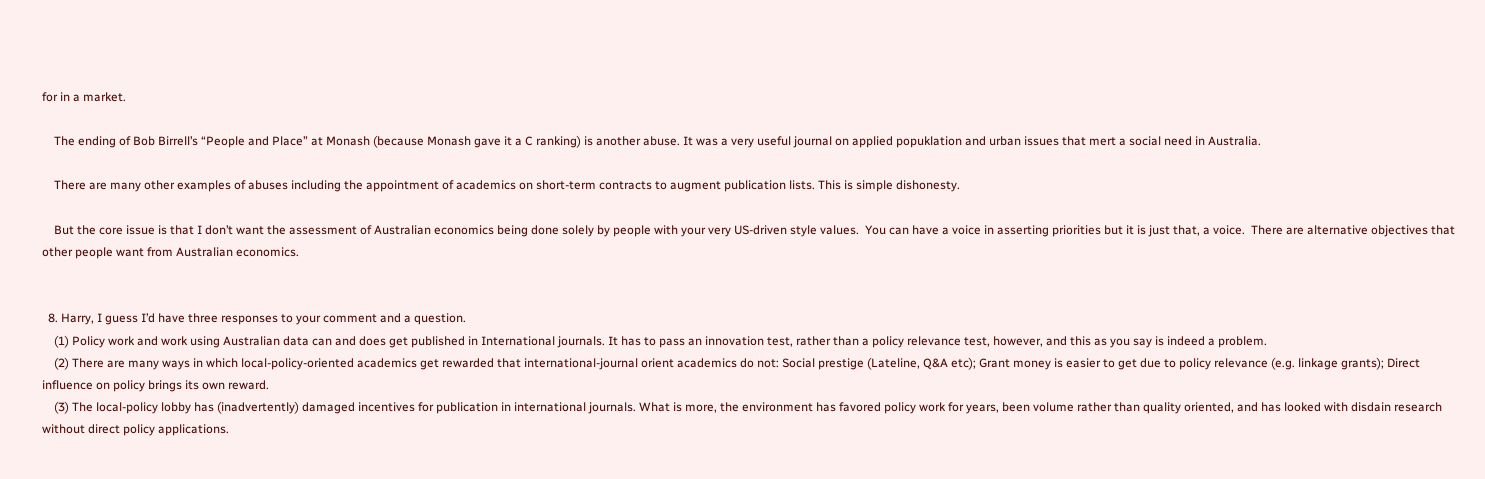for in a market.

    The ending of Bob Birrell’s “People and Place” at Monash (because Monash gave it a C ranking) is another abuse. It was a very useful journal on applied popuklation and urban issues that mert a social need in Australia.

    There are many other examples of abuses including the appointment of academics on short-term contracts to augment publication lists. This is simple dishonesty.

    But the core issue is that I don’t want the assessment of Australian economics being done solely by people with your very US-driven style values.  You can have a voice in asserting priorities but it is just that, a voice.  There are alternative objectives that other people want from Australian economics.


  8. Harry, I guess I’d have three responses to your comment and a question.
    (1) Policy work and work using Australian data can and does get published in International journals. It has to pass an innovation test, rather than a policy relevance test, however, and this as you say is indeed a problem.
    (2) There are many ways in which local-policy-oriented academics get rewarded that international-journal orient academics do not: Social prestige (Lateline, Q&A etc); Grant money is easier to get due to policy relevance (e.g. linkage grants); Direct influence on policy brings its own reward.
    (3) The local-policy lobby has (inadvertently) damaged incentives for publication in international journals. What is more, the environment has favored policy work for years, been volume rather than quality oriented, and has looked with disdain research without direct policy applications.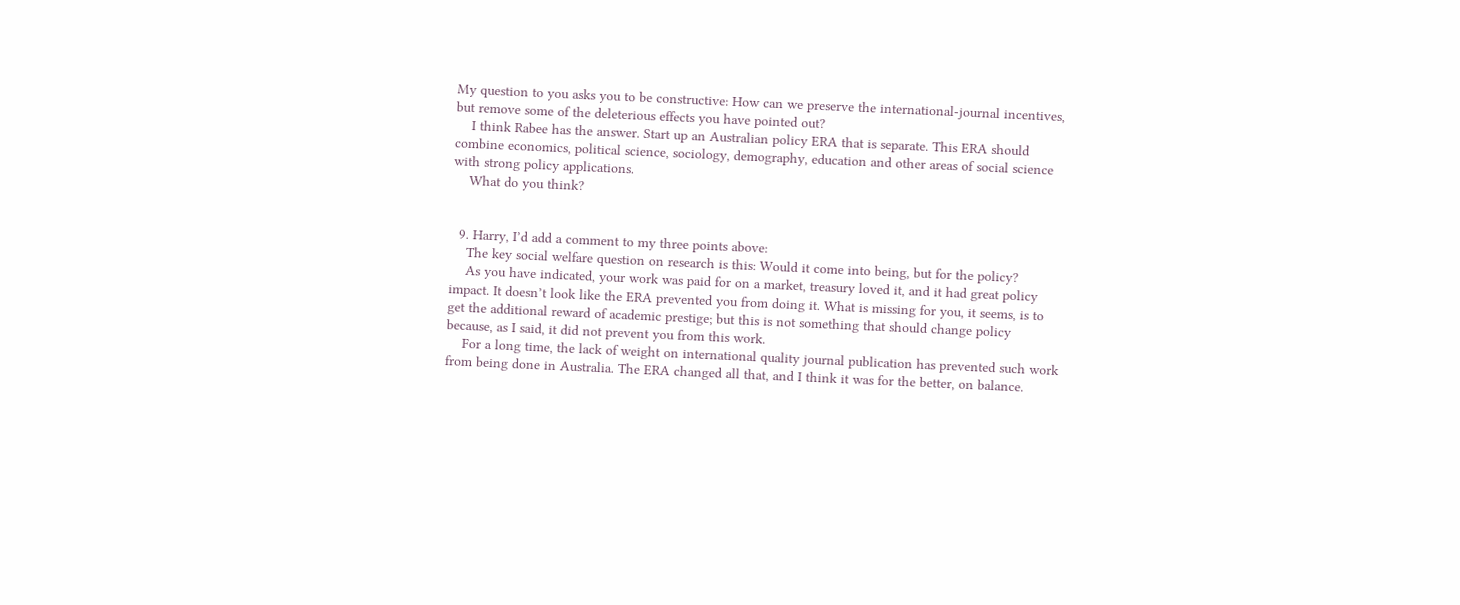My question to you asks you to be constructive: How can we preserve the international-journal incentives, but remove some of the deleterious effects you have pointed out?
    I think Rabee has the answer. Start up an Australian policy ERA that is separate. This ERA should combine economics, political science, sociology, demography, education and other areas of social science with strong policy applications.
    What do you think?


  9. Harry, I’d add a comment to my three points above:
    The key social welfare question on research is this: Would it come into being, but for the policy?
    As you have indicated, your work was paid for on a market, treasury loved it, and it had great policy impact. It doesn’t look like the ERA prevented you from doing it. What is missing for you, it seems, is to get the additional reward of academic prestige; but this is not something that should change policy because, as I said, it did not prevent you from this work.
    For a long time, the lack of weight on international quality journal publication has prevented such work from being done in Australia. The ERA changed all that, and I think it was for the better, on balance.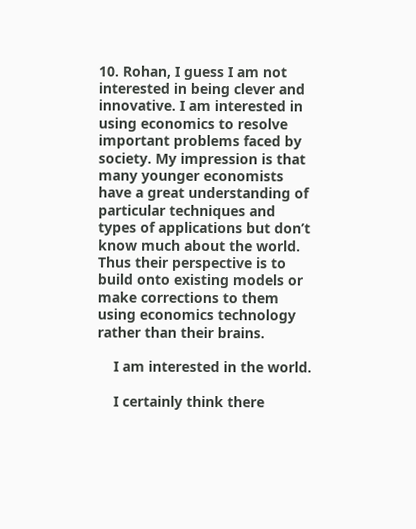10. Rohan, I guess I am not interested in being clever and innovative. I am interested in using economics to resolve important problems faced by society. My impression is that many younger economists have a great understanding of particular techniques and types of applications but don’t know much about the world.  Thus their perspective is to build onto existing models or make corrections to them using economics technology rather than their brains.

    I am interested in the world.

    I certainly think there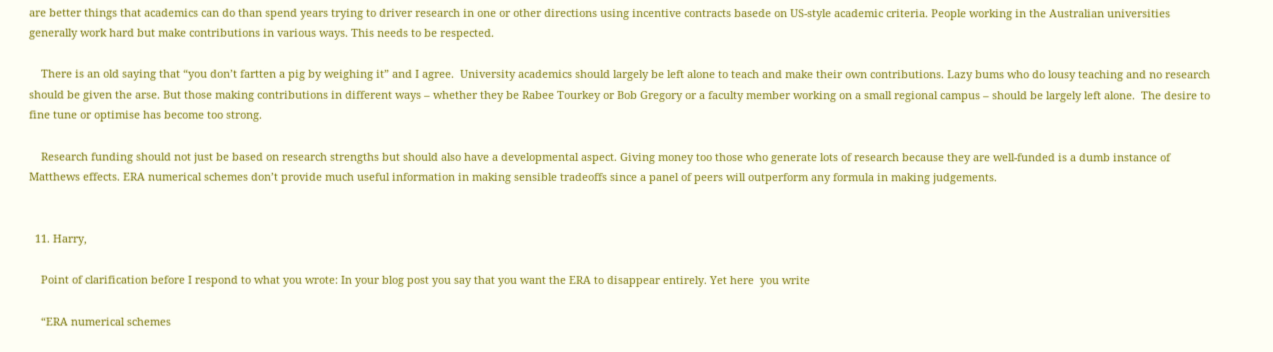are better things that academics can do than spend years trying to driver research in one or other directions using incentive contracts basede on US-style academic criteria. People working in the Australian universities generally work hard but make contributions in various ways. This needs to be respected.

    There is an old saying that “you don’t fartten a pig by weighing it” and I agree.  University academics should largely be left alone to teach and make their own contributions. Lazy bums who do lousy teaching and no research should be given the arse. But those making contributions in different ways – whether they be Rabee Tourkey or Bob Gregory or a faculty member working on a small regional campus – should be largely left alone.  The desire to fine tune or optimise has become too strong.

    Research funding should not just be based on research strengths but should also have a developmental aspect. Giving money too those who generate lots of research because they are well-funded is a dumb instance of Matthews effects. ERA numerical schemes don’t provide much useful information in making sensible tradeoffs since a panel of peers will outperform any formula in making judgements.


  11. Harry,

    Point of clarification before I respond to what you wrote: In your blog post you say that you want the ERA to disappear entirely. Yet here  you write

    “ERA numerical schemes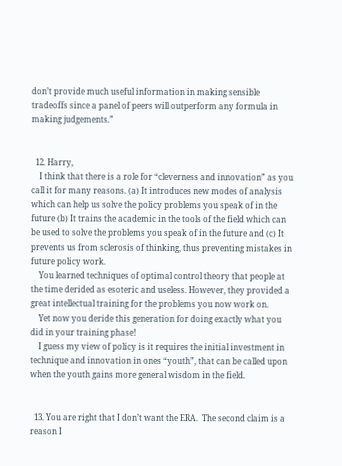don’t provide much useful information in making sensible tradeoffs since a panel of peers will outperform any formula in making judgements.”


  12. Harry,
    I think that there is a role for “cleverness and innovation” as you call it for many reasons. (a) It introduces new modes of analysis which can help us solve the policy problems you speak of in the future (b) It trains the academic in the tools of the field which can be used to solve the problems you speak of in the future and (c) It prevents us from sclerosis of thinking, thus preventing mistakes in future policy work.
    You learned techniques of optimal control theory that people at the time derided as esoteric and useless. However, they provided a great intellectual training for the problems you now work on.
    Yet now you deride this generation for doing exactly what you did in your training phase!
    I guess my view of policy is it requires the initial investment in technique and innovation in ones “youth”, that can be called upon when the youth gains more general wisdom in the field.


  13. You are right that I don’t want the ERA.  The second claim is a reason I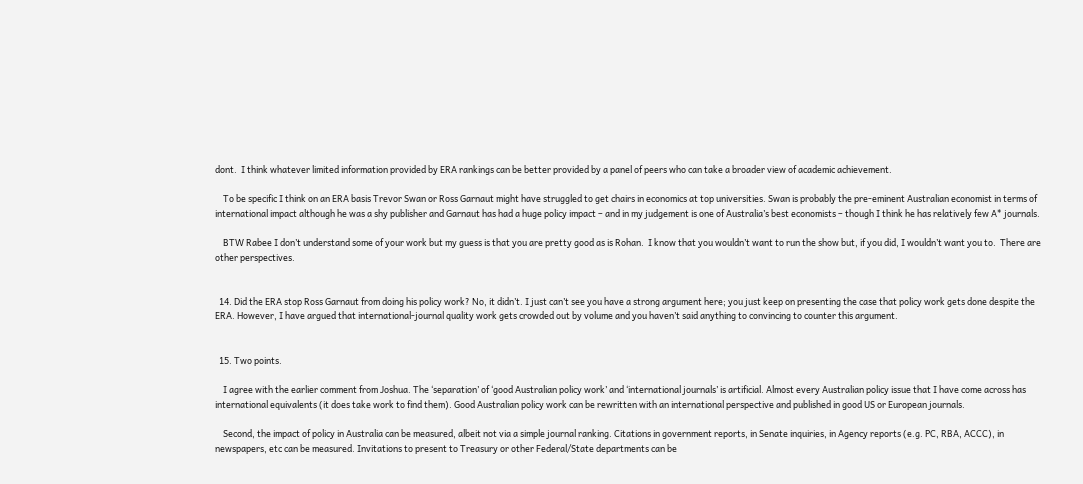dont.  I think whatever limited information provided by ERA rankings can be better provided by a panel of peers who can take a broader view of academic achievement.

    To be specific I think on an ERA basis Trevor Swan or Ross Garnaut might have struggled to get chairs in economics at top universities. Swan is probably the pre-eminent Australian economist in terms of international impact although he was a shy publisher and Garnaut has had a huge policy impact – and in my judgement is one of Australia’s best economists – though I think he has relatively few A* journals.

    BTW Rabee I don’t understand some of your work but my guess is that you are pretty good as is Rohan.  I know that you wouldn’t want to run the show but, if you did, I wouldn’t want you to.  There are other perspectives.


  14. Did the ERA stop Ross Garnaut from doing his policy work? No, it didn’t. I just can’t see you have a strong argument here; you just keep on presenting the case that policy work gets done despite the ERA. However, I have argued that international-journal quality work gets crowded out by volume and you haven’t said anything to convincing to counter this argument.


  15. Two points.

    I agree with the earlier comment from Joshua. The ‘separation’ of ‘good Australian policy work’ and ‘international journals’ is artificial. Almost every Australian policy issue that I have come across has international equivalents (it does take work to find them). Good Australian policy work can be rewritten with an international perspective and published in good US or European journals.

    Second, the impact of policy in Australia can be measured, albeit not via a simple journal ranking. Citations in government reports, in Senate inquiries, in Agency reports (e.g. PC, RBA, ACCC), in newspapers, etc can be measured. Invitations to present to Treasury or other Federal/State departments can be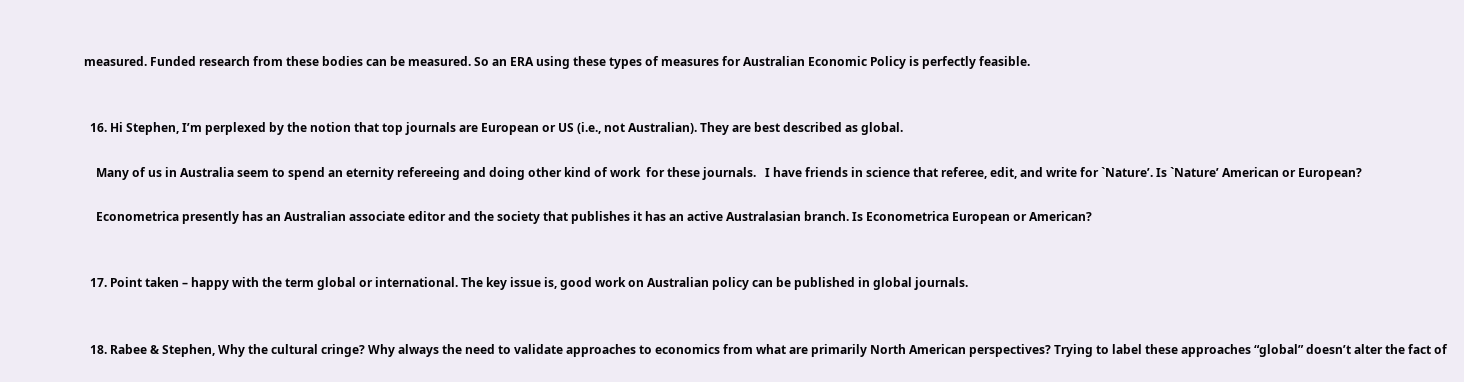measured. Funded research from these bodies can be measured. So an ERA using these types of measures for Australian Economic Policy is perfectly feasible.


  16. Hi Stephen, I’m perplexed by the notion that top journals are European or US (i.e., not Australian). They are best described as global.

    Many of us in Australia seem to spend an eternity refereeing and doing other kind of work  for these journals.   I have friends in science that referee, edit, and write for `Nature’. Is `Nature’ American or European?

    Econometrica presently has an Australian associate editor and the society that publishes it has an active Australasian branch. Is Econometrica European or American?


  17. Point taken – happy with the term global or international. The key issue is, good work on Australian policy can be published in global journals.


  18. Rabee & Stephen, Why the cultural cringe? Why always the need to validate approaches to economics from what are primarily North American perspectives? Trying to label these approaches “global” doesn’t alter the fact of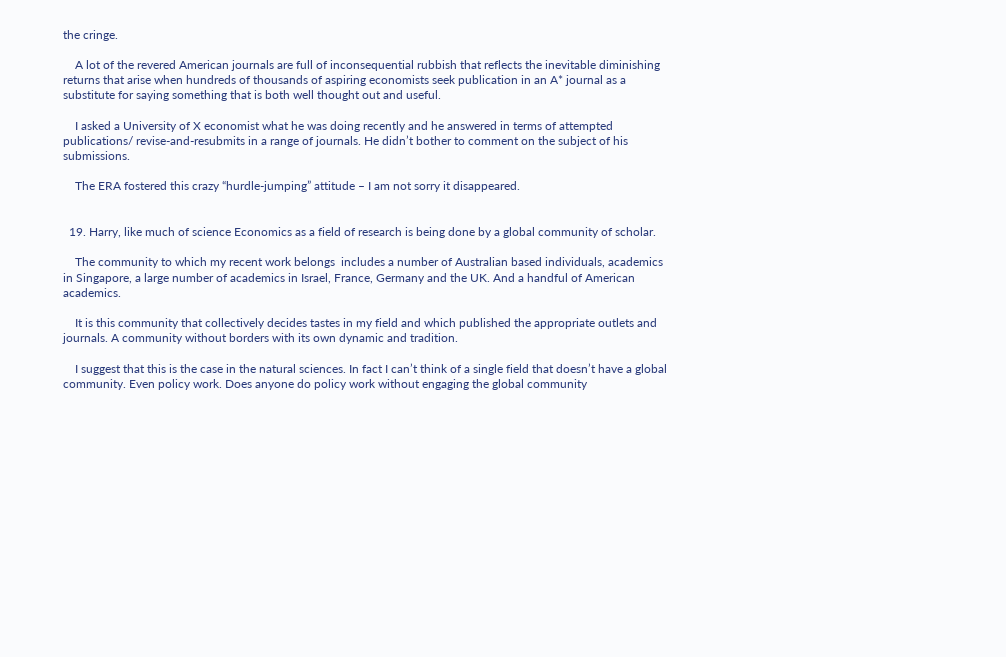the cringe.

    A lot of the revered American journals are full of inconsequential rubbish that reflects the inevitable diminishing returns that arise when hundreds of thousands of aspiring economists seek publication in an A* journal as a substitute for saying something that is both well thought out and useful.

    I asked a University of X economist what he was doing recently and he answered in terms of attempted publications/ revise-and-resubmits in a range of journals. He didn’t bother to comment on the subject of his submissions.

    The ERA fostered this crazy “hurdle-jumping” attitude – I am not sorry it disappeared.


  19. Harry, like much of science Economics as a field of research is being done by a global community of scholar.

    The community to which my recent work belongs  includes a number of Australian based individuals, academics in Singapore, a large number of academics in Israel, France, Germany and the UK. And a handful of American academics.

    It is this community that collectively decides tastes in my field and which published the appropriate outlets and journals. A community without borders with its own dynamic and tradition.

    I suggest that this is the case in the natural sciences. In fact I can’t think of a single field that doesn’t have a global community. Even policy work. Does anyone do policy work without engaging the global community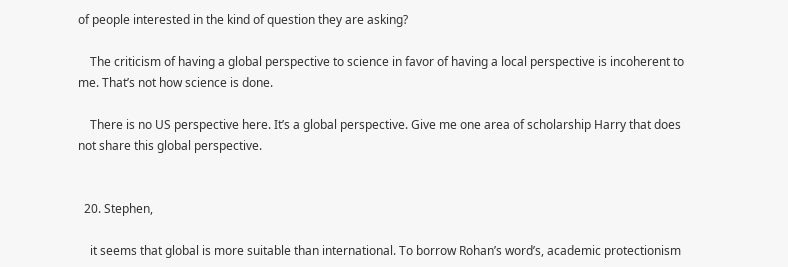of people interested in the kind of question they are asking?

    The criticism of having a global perspective to science in favor of having a local perspective is incoherent to me. That’s not how science is done.

    There is no US perspective here. It’s a global perspective. Give me one area of scholarship Harry that does not share this global perspective.


  20. Stephen,

    it seems that global is more suitable than international. To borrow Rohan’s word’s, academic protectionism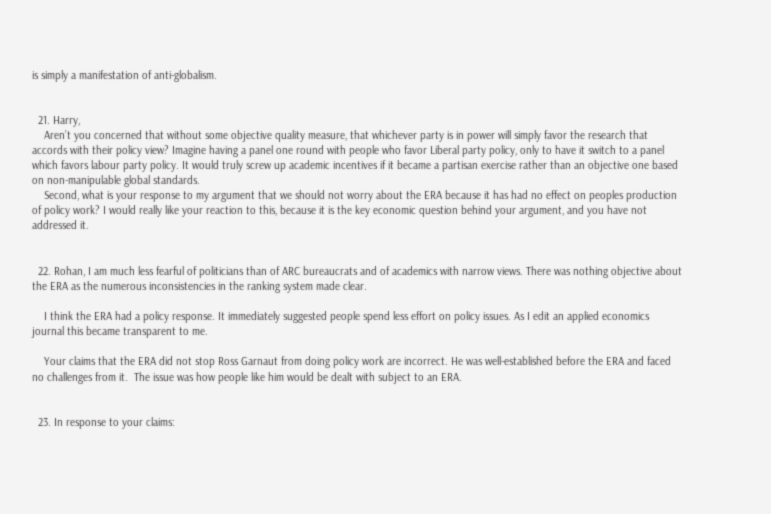is simply a manifestation of anti-globalism.


  21. Harry,
    Aren’t you concerned that without some objective quality measure, that whichever party is in power will simply favor the research that accords with their policy view? Imagine having a panel one round with people who favor Liberal party policy, only to have it switch to a panel which favors labour party policy. It would truly screw up academic incentives if it became a partisan exercise rather than an objective one based on non-manipulable global standards.
    Second, what is your response to my argument that we should not worry about the ERA because it has had no effect on peoples production of policy work? I would really like your reaction to this, because it is the key economic question behind your argument, and you have not addressed it.


  22. Rohan, I am much less fearful of politicians than of ARC bureaucrats and of academics with narrow views. There was nothing objective about the ERA as the numerous inconsistencies in the ranking system made clear.

    I think the ERA had a policy response. It immediately suggested people spend less effort on policy issues. As I edit an applied economics journal this became transparent to me.

    Your claims that the ERA did not stop Ross Garnaut from doing policy work are incorrect. He was well-established before the ERA and faced no challenges from it.  The issue was how people like him would be dealt with subject to an ERA.


  23. In response to your claims: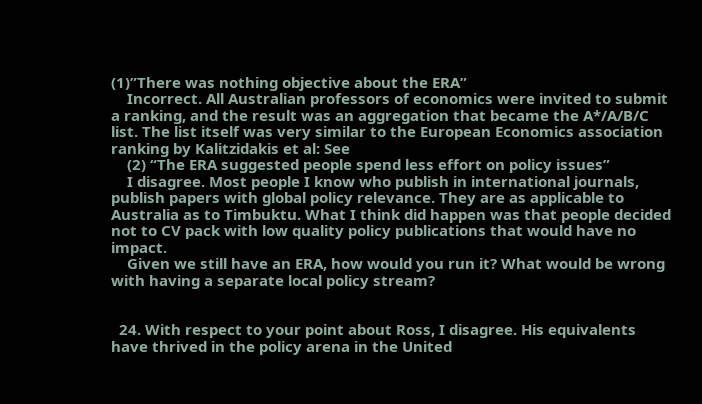(1)”There was nothing objective about the ERA”
    Incorrect. All Australian professors of economics were invited to submit a ranking, and the result was an aggregation that became the A*/A/B/C list. The list itself was very similar to the European Economics association ranking by Kalitzidakis et al: See
    (2) “The ERA suggested people spend less effort on policy issues”
    I disagree. Most people I know who publish in international journals, publish papers with global policy relevance. They are as applicable to Australia as to Timbuktu. What I think did happen was that people decided not to CV pack with low quality policy publications that would have no impact.
    Given we still have an ERA, how would you run it? What would be wrong with having a separate local policy stream?


  24. With respect to your point about Ross, I disagree. His equivalents have thrived in the policy arena in the United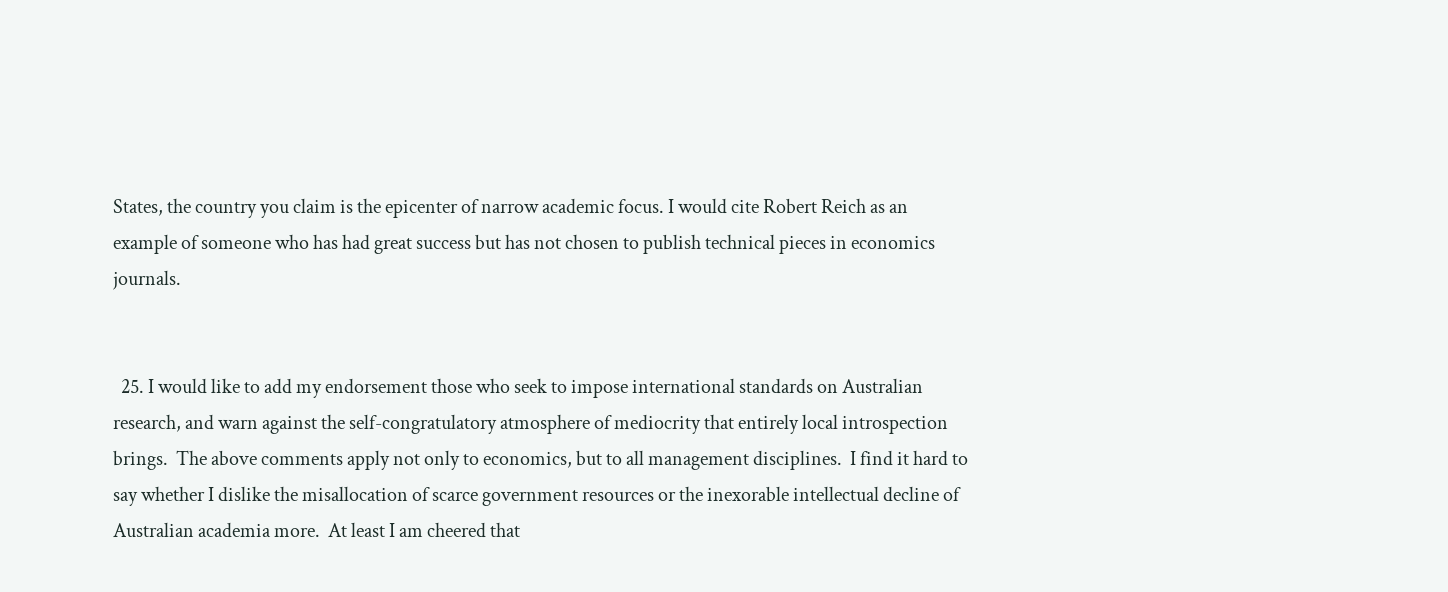States, the country you claim is the epicenter of narrow academic focus. I would cite Robert Reich as an example of someone who has had great success but has not chosen to publish technical pieces in economics journals.


  25. I would like to add my endorsement those who seek to impose international standards on Australian research, and warn against the self-congratulatory atmosphere of mediocrity that entirely local introspection brings.  The above comments apply not only to economics, but to all management disciplines.  I find it hard to say whether I dislike the misallocation of scarce government resources or the inexorable intellectual decline of Australian academia more.  At least I am cheered that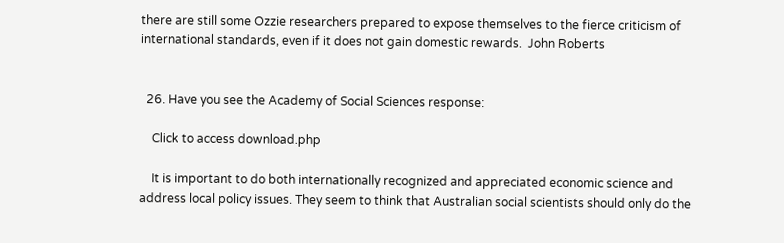there are still some Ozzie researchers prepared to expose themselves to the fierce criticism of international standards, even if it does not gain domestic rewards.  John Roberts


  26. Have you see the Academy of Social Sciences response:

    Click to access download.php

    It is important to do both internationally recognized and appreciated economic science and address local policy issues. They seem to think that Australian social scientists should only do the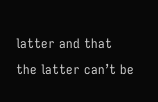latter and that the latter can’t be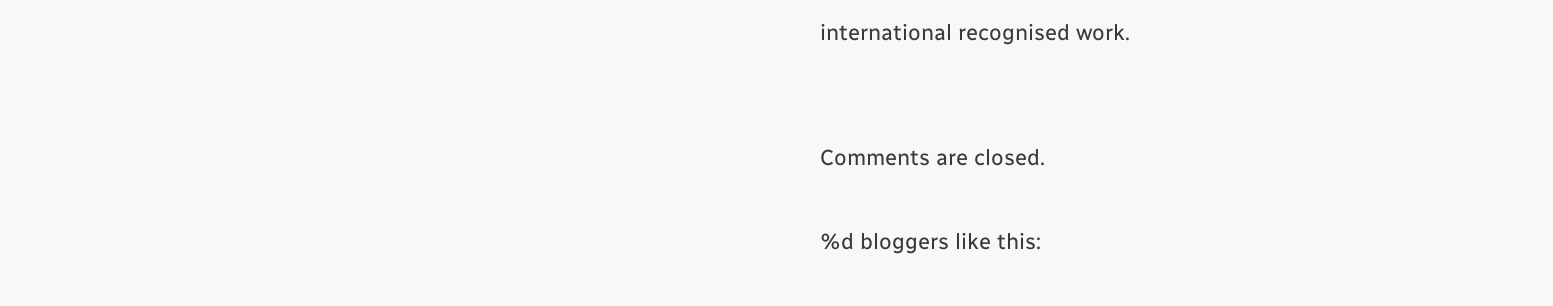international recognised work.


Comments are closed.

%d bloggers like this: